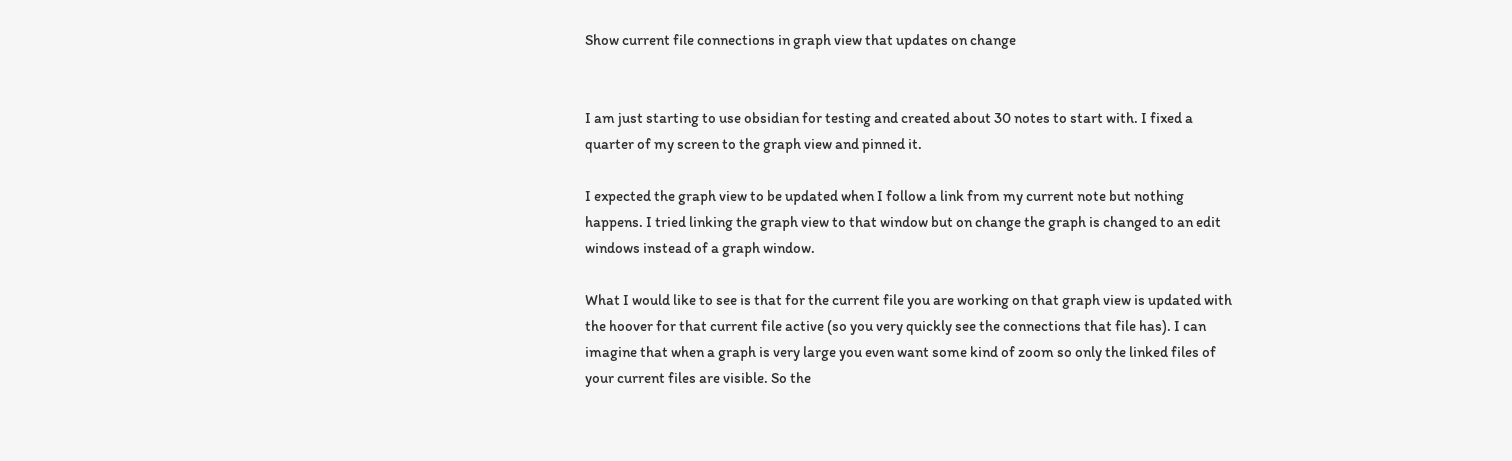Show current file connections in graph view that updates on change


I am just starting to use obsidian for testing and created about 30 notes to start with. I fixed a quarter of my screen to the graph view and pinned it.

I expected the graph view to be updated when I follow a link from my current note but nothing happens. I tried linking the graph view to that window but on change the graph is changed to an edit windows instead of a graph window.

What I would like to see is that for the current file you are working on that graph view is updated with the hoover for that current file active (so you very quickly see the connections that file has). I can imagine that when a graph is very large you even want some kind of zoom so only the linked files of your current files are visible. So the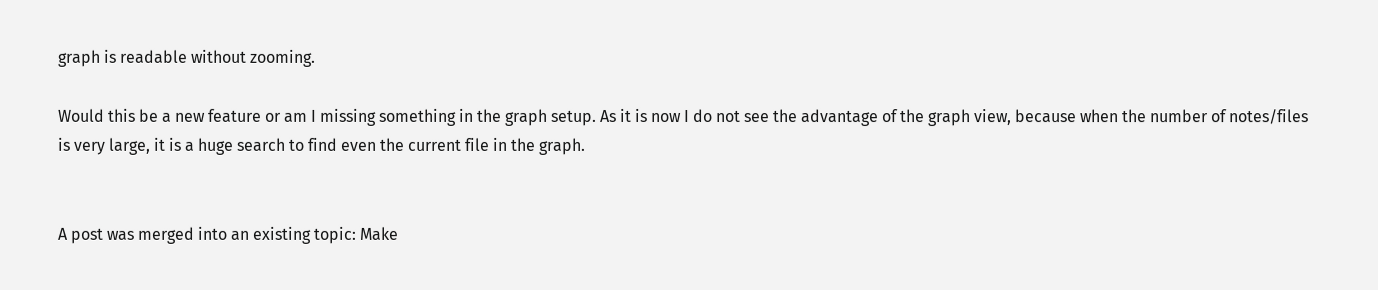graph is readable without zooming.

Would this be a new feature or am I missing something in the graph setup. As it is now I do not see the advantage of the graph view, because when the number of notes/files is very large, it is a huge search to find even the current file in the graph.


A post was merged into an existing topic: Make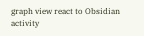graph view react to Obsidian activity